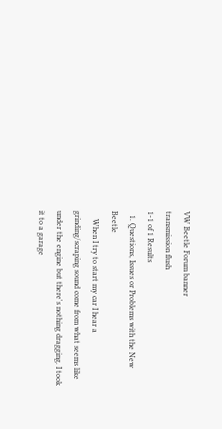VW Beetle Forum banner
transmission flush
1-1 of 1 Results
  1. Questions, Issues or Problems with the New Beetle
    When I try to start my car I hear a grinding/scraping sound come from what seems like under the engine but there's nothing dragging. I took it to a garage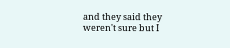and they said they weren't sure but I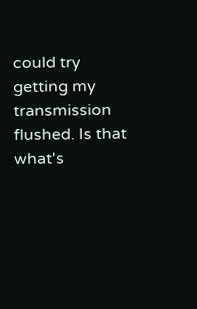could try getting my transmission flushed. Is that what's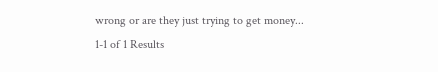wrong or are they just trying to get money...
1-1 of 1 Results